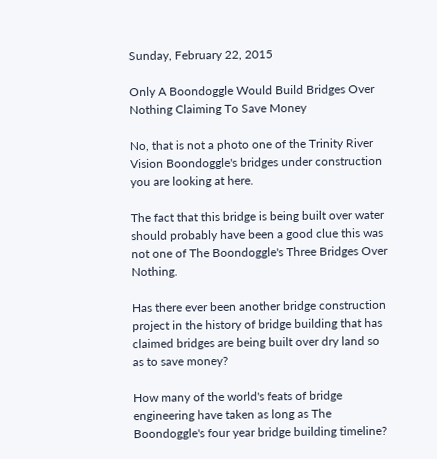Sunday, February 22, 2015

Only A Boondoggle Would Build Bridges Over Nothing Claiming To Save Money

No, that is not a photo one of the Trinity River Vision Boondoggle's bridges under construction you are looking at here.

The fact that this bridge is being built over water should probably have been a good clue this was not one of The Boondoggle's Three Bridges Over Nothing.

Has there ever been another bridge construction project in the history of bridge building that has claimed bridges are being built over dry land so as to save money?

How many of the world's feats of bridge engineering have taken as long as The Boondoggle's four year bridge building timeline?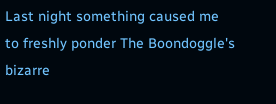Last night something caused me to freshly ponder The Boondoggle's bizarre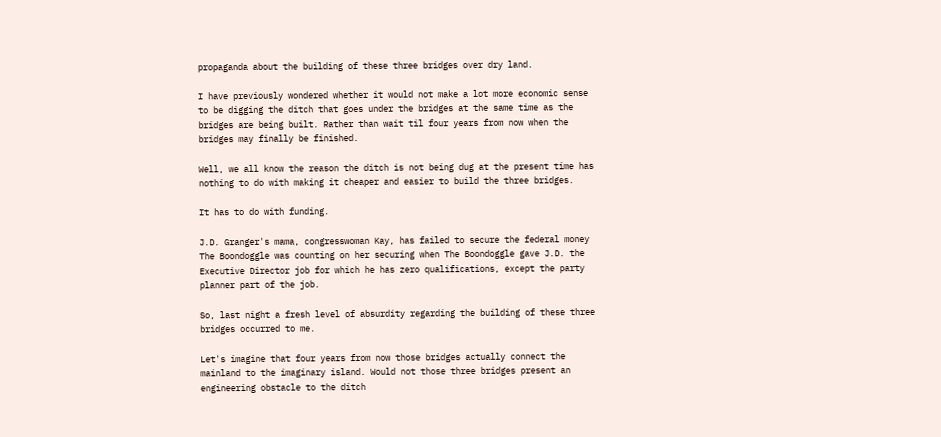propaganda about the building of these three bridges over dry land.

I have previously wondered whether it would not make a lot more economic sense to be digging the ditch that goes under the bridges at the same time as the bridges are being built. Rather than wait til four years from now when the bridges may finally be finished.

Well, we all know the reason the ditch is not being dug at the present time has nothing to do with making it cheaper and easier to build the three bridges.

It has to do with funding.

J.D. Granger's mama, congresswoman Kay, has failed to secure the federal money The Boondoggle was counting on her securing when The Boondoggle gave J.D. the Executive Director job for which he has zero qualifications, except the party planner part of the job.

So, last night a fresh level of absurdity regarding the building of these three bridges occurred to me.

Let's imagine that four years from now those bridges actually connect the mainland to the imaginary island. Would not those three bridges present an engineering obstacle to the ditch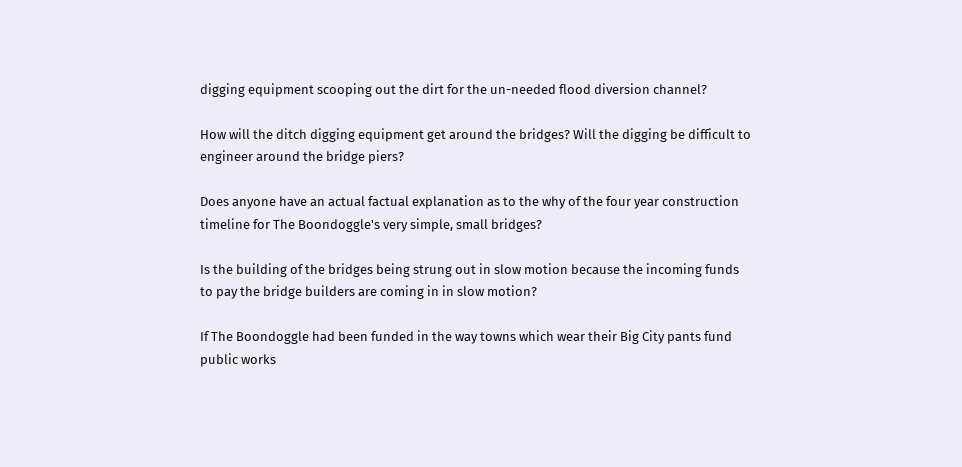digging equipment scooping out the dirt for the un-needed flood diversion channel?

How will the ditch digging equipment get around the bridges? Will the digging be difficult to engineer around the bridge piers?

Does anyone have an actual factual explanation as to the why of the four year construction timeline for The Boondoggle's very simple, small bridges?

Is the building of the bridges being strung out in slow motion because the incoming funds to pay the bridge builders are coming in in slow motion?

If The Boondoggle had been funded in the way towns which wear their Big City pants fund public works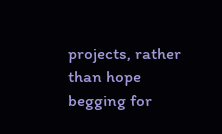projects, rather than hope begging for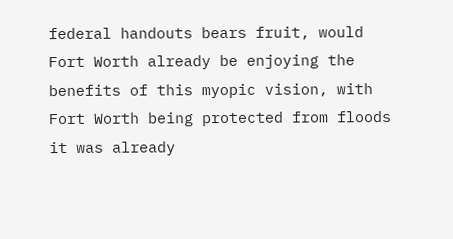federal handouts bears fruit, would Fort Worth already be enjoying the benefits of this myopic vision, with Fort Worth being protected from floods it was already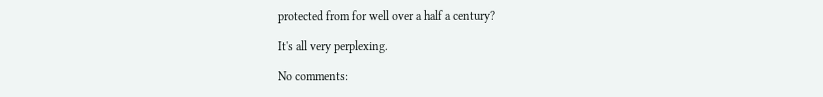protected from for well over a half a century?

It's all very perplexing.

No comments: